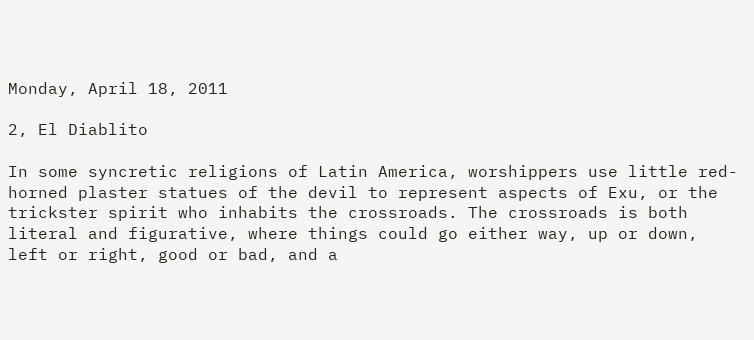Monday, April 18, 2011

2, El Diablito

In some syncretic religions of Latin America, worshippers use little red-horned plaster statues of the devil to represent aspects of Exu, or the trickster spirit who inhabits the crossroads. The crossroads is both literal and figurative, where things could go either way, up or down, left or right, good or bad, and a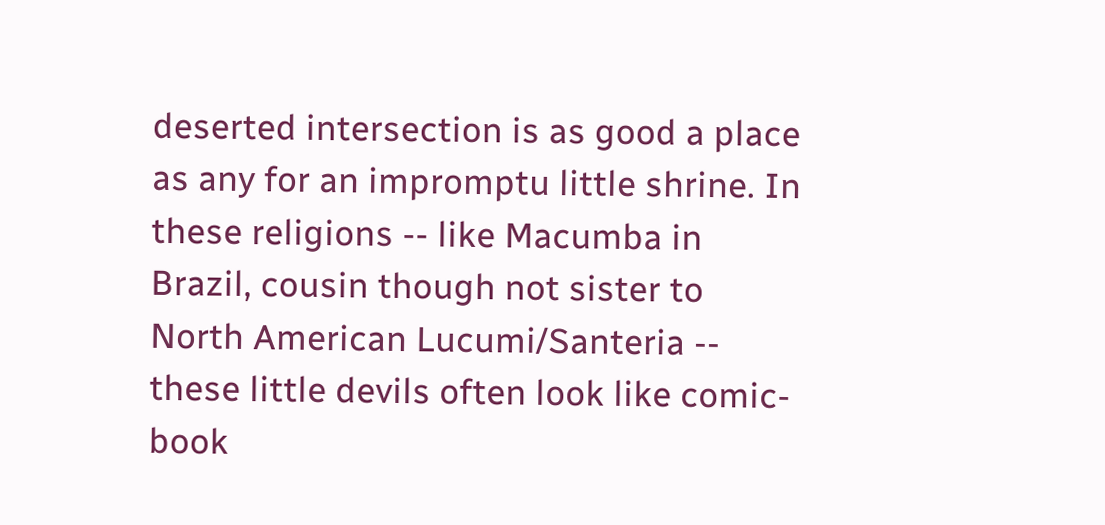deserted intersection is as good a place as any for an impromptu little shrine. In these religions -- like Macumba in Brazil, cousin though not sister to North American Lucumi/Santeria -- these little devils often look like comic-book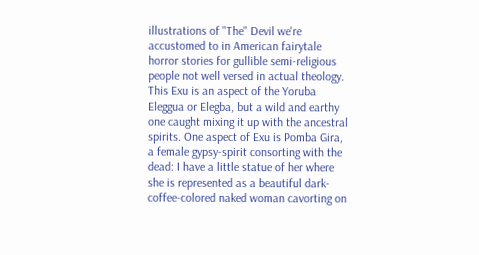illustrations of "The" Devil we're accustomed to in American fairytale horror stories for gullible semi-religious people not well versed in actual theology. This Exu is an aspect of the Yoruba Eleggua or Elegba, but a wild and earthy one caught mixing it up with the ancestral spirits. One aspect of Exu is Pomba Gira, a female gypsy-spirit consorting with the dead: I have a little statue of her where she is represented as a beautiful dark-coffee-colored naked woman cavorting on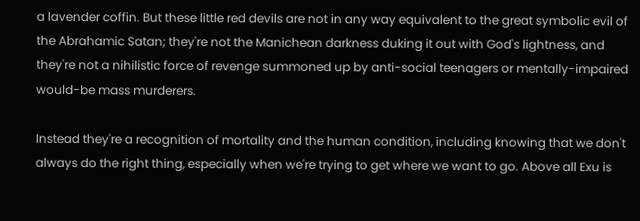a lavender coffin. But these little red devils are not in any way equivalent to the great symbolic evil of the Abrahamic Satan; they're not the Manichean darkness duking it out with God's lightness, and they're not a nihilistic force of revenge summoned up by anti-social teenagers or mentally-impaired would-be mass murderers.

Instead they're a recognition of mortality and the human condition, including knowing that we don't always do the right thing, especially when we're trying to get where we want to go. Above all Exu is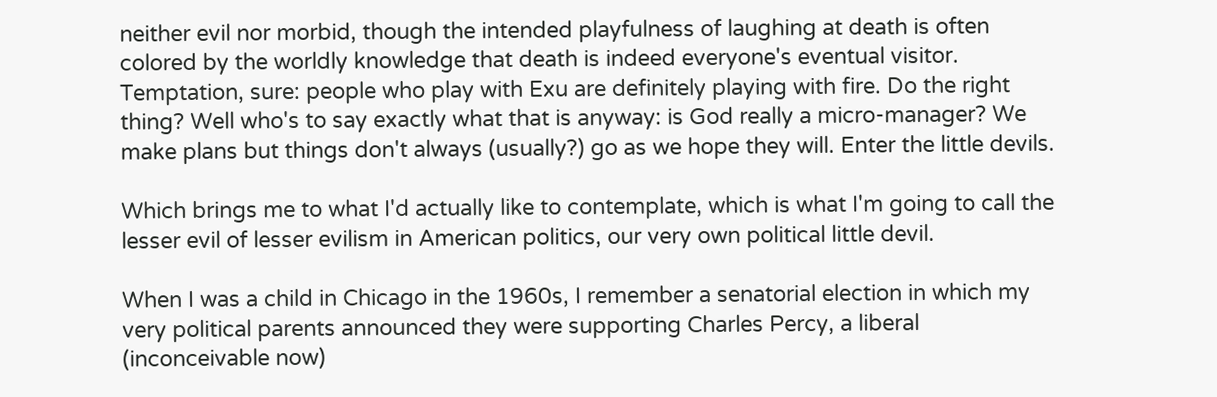neither evil nor morbid, though the intended playfulness of laughing at death is often colored by the worldly knowledge that death is indeed everyone's eventual visitor. Temptation, sure: people who play with Exu are definitely playing with fire. Do the right thing? Well who's to say exactly what that is anyway: is God really a micro-manager? We make plans but things don't always (usually?) go as we hope they will. Enter the little devils.

Which brings me to what I'd actually like to contemplate, which is what I'm going to call the lesser evil of lesser evilism in American politics, our very own political little devil.

When I was a child in Chicago in the 1960s, I remember a senatorial election in which my very political parents announced they were supporting Charles Percy, a liberal (inconceivable now)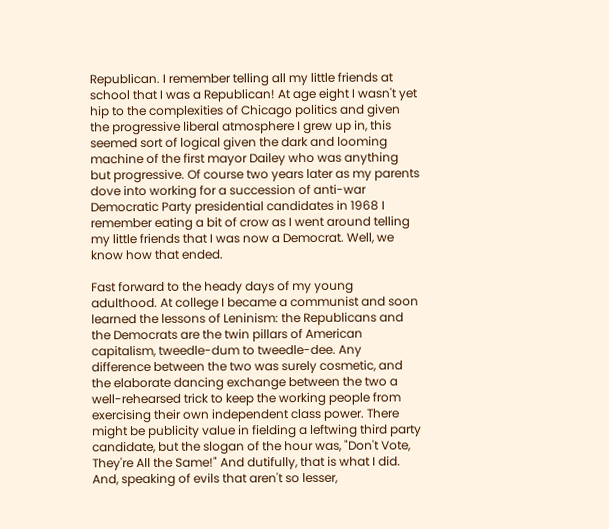Republican. I remember telling all my little friends at school that I was a Republican! At age eight I wasn't yet hip to the complexities of Chicago politics and given the progressive liberal atmosphere I grew up in, this seemed sort of logical given the dark and looming machine of the first mayor Dailey who was anything but progressive. Of course two years later as my parents dove into working for a succession of anti-war Democratic Party presidential candidates in 1968 I remember eating a bit of crow as I went around telling my little friends that I was now a Democrat. Well, we know how that ended.

Fast forward to the heady days of my young adulthood. At college I became a communist and soon learned the lessons of Leninism: the Republicans and the Democrats are the twin pillars of American capitalism, tweedle-dum to tweedle-dee. Any difference between the two was surely cosmetic, and the elaborate dancing exchange between the two a well-rehearsed trick to keep the working people from exercising their own independent class power. There might be publicity value in fielding a leftwing third party candidate, but the slogan of the hour was, "Don't Vote, They're All the Same!" And dutifully, that is what I did. And, speaking of evils that aren't so lesser,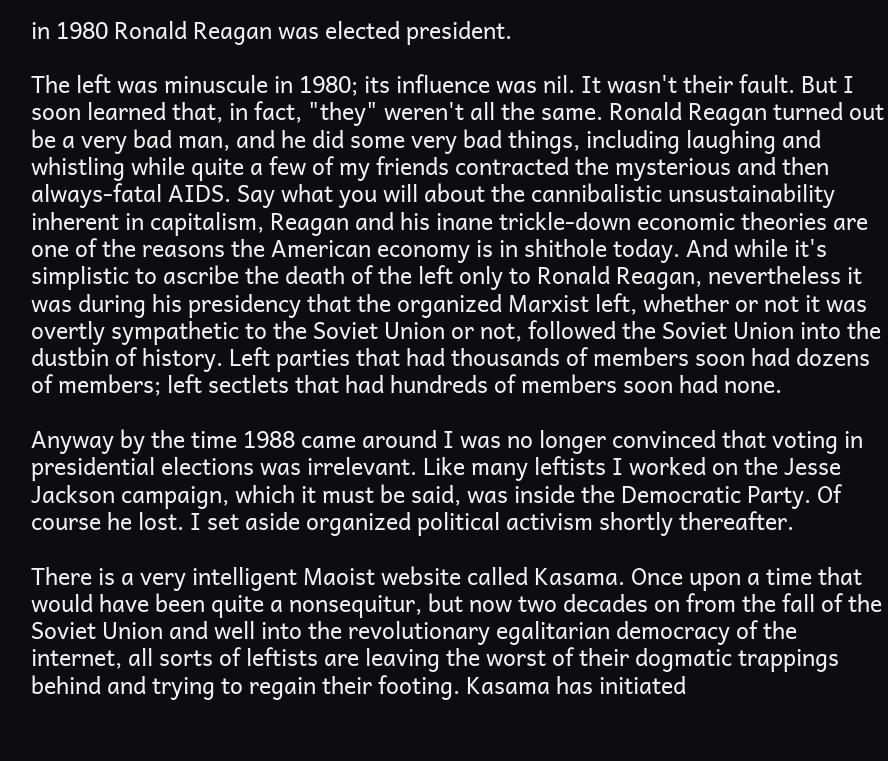in 1980 Ronald Reagan was elected president.

The left was minuscule in 1980; its influence was nil. It wasn't their fault. But I soon learned that, in fact, "they" weren't all the same. Ronald Reagan turned out be a very bad man, and he did some very bad things, including laughing and whistling while quite a few of my friends contracted the mysterious and then always-fatal AIDS. Say what you will about the cannibalistic unsustainability inherent in capitalism, Reagan and his inane trickle-down economic theories are one of the reasons the American economy is in shithole today. And while it's simplistic to ascribe the death of the left only to Ronald Reagan, nevertheless it was during his presidency that the organized Marxist left, whether or not it was overtly sympathetic to the Soviet Union or not, followed the Soviet Union into the dustbin of history. Left parties that had thousands of members soon had dozens of members; left sectlets that had hundreds of members soon had none.

Anyway by the time 1988 came around I was no longer convinced that voting in presidential elections was irrelevant. Like many leftists I worked on the Jesse Jackson campaign, which it must be said, was inside the Democratic Party. Of course he lost. I set aside organized political activism shortly thereafter.

There is a very intelligent Maoist website called Kasama. Once upon a time that would have been quite a nonsequitur, but now two decades on from the fall of the Soviet Union and well into the revolutionary egalitarian democracy of the internet, all sorts of leftists are leaving the worst of their dogmatic trappings behind and trying to regain their footing. Kasama has initiated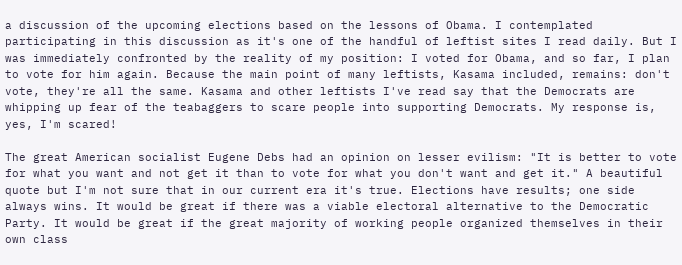a discussion of the upcoming elections based on the lessons of Obama. I contemplated participating in this discussion as it's one of the handful of leftist sites I read daily. But I was immediately confronted by the reality of my position: I voted for Obama, and so far, I plan to vote for him again. Because the main point of many leftists, Kasama included, remains: don't vote, they're all the same. Kasama and other leftists I've read say that the Democrats are whipping up fear of the teabaggers to scare people into supporting Democrats. My response is, yes, I'm scared!

The great American socialist Eugene Debs had an opinion on lesser evilism: "It is better to vote for what you want and not get it than to vote for what you don't want and get it." A beautiful quote but I'm not sure that in our current era it's true. Elections have results; one side always wins. It would be great if there was a viable electoral alternative to the Democratic Party. It would be great if the great majority of working people organized themselves in their own class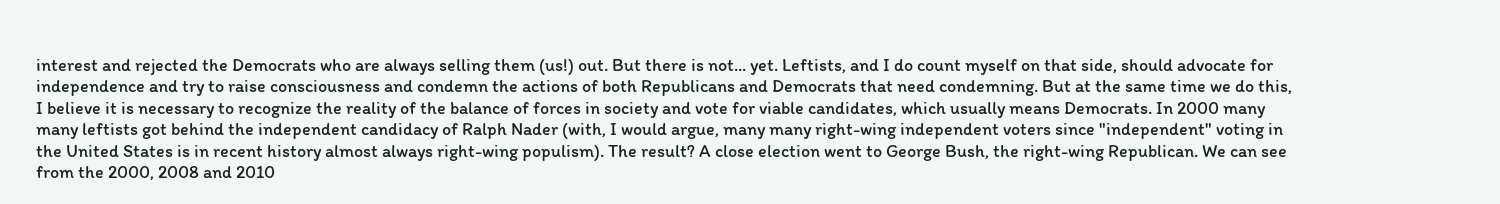interest and rejected the Democrats who are always selling them (us!) out. But there is not... yet. Leftists, and I do count myself on that side, should advocate for independence and try to raise consciousness and condemn the actions of both Republicans and Democrats that need condemning. But at the same time we do this, I believe it is necessary to recognize the reality of the balance of forces in society and vote for viable candidates, which usually means Democrats. In 2000 many many leftists got behind the independent candidacy of Ralph Nader (with, I would argue, many many right-wing independent voters since "independent" voting in the United States is in recent history almost always right-wing populism). The result? A close election went to George Bush, the right-wing Republican. We can see from the 2000, 2008 and 2010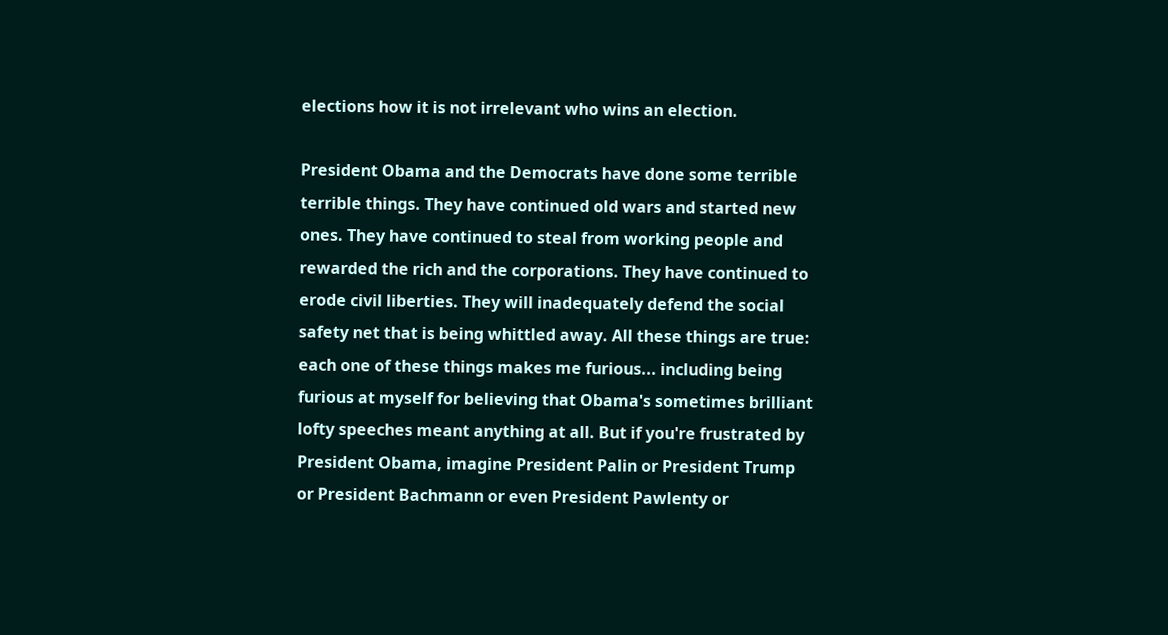elections how it is not irrelevant who wins an election.

President Obama and the Democrats have done some terrible terrible things. They have continued old wars and started new ones. They have continued to steal from working people and rewarded the rich and the corporations. They have continued to erode civil liberties. They will inadequately defend the social safety net that is being whittled away. All these things are true: each one of these things makes me furious... including being furious at myself for believing that Obama's sometimes brilliant lofty speeches meant anything at all. But if you're frustrated by President Obama, imagine President Palin or President Trump or President Bachmann or even President Pawlenty or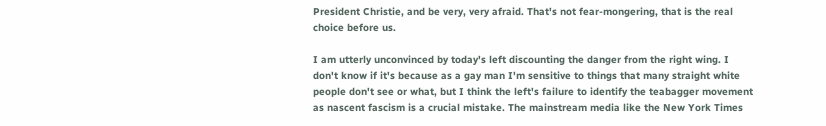President Christie, and be very, very afraid. That's not fear-mongering, that is the real choice before us.

I am utterly unconvinced by today's left discounting the danger from the right wing. I don't know if it's because as a gay man I'm sensitive to things that many straight white people don't see or what, but I think the left's failure to identify the teabagger movement as nascent fascism is a crucial mistake. The mainstream media like the New York Times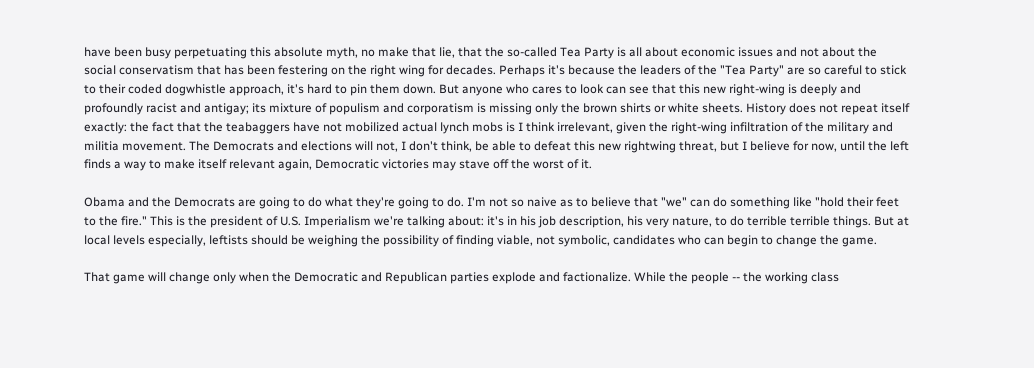have been busy perpetuating this absolute myth, no make that lie, that the so-called Tea Party is all about economic issues and not about the social conservatism that has been festering on the right wing for decades. Perhaps it's because the leaders of the "Tea Party" are so careful to stick to their coded dogwhistle approach, it's hard to pin them down. But anyone who cares to look can see that this new right-wing is deeply and profoundly racist and antigay; its mixture of populism and corporatism is missing only the brown shirts or white sheets. History does not repeat itself exactly: the fact that the teabaggers have not mobilized actual lynch mobs is I think irrelevant, given the right-wing infiltration of the military and militia movement. The Democrats and elections will not, I don't think, be able to defeat this new rightwing threat, but I believe for now, until the left finds a way to make itself relevant again, Democratic victories may stave off the worst of it.

Obama and the Democrats are going to do what they're going to do. I'm not so naive as to believe that "we" can do something like "hold their feet to the fire." This is the president of U.S. Imperialism we're talking about: it's in his job description, his very nature, to do terrible terrible things. But at local levels especially, leftists should be weighing the possibility of finding viable, not symbolic, candidates who can begin to change the game.

That game will change only when the Democratic and Republican parties explode and factionalize. While the people -- the working class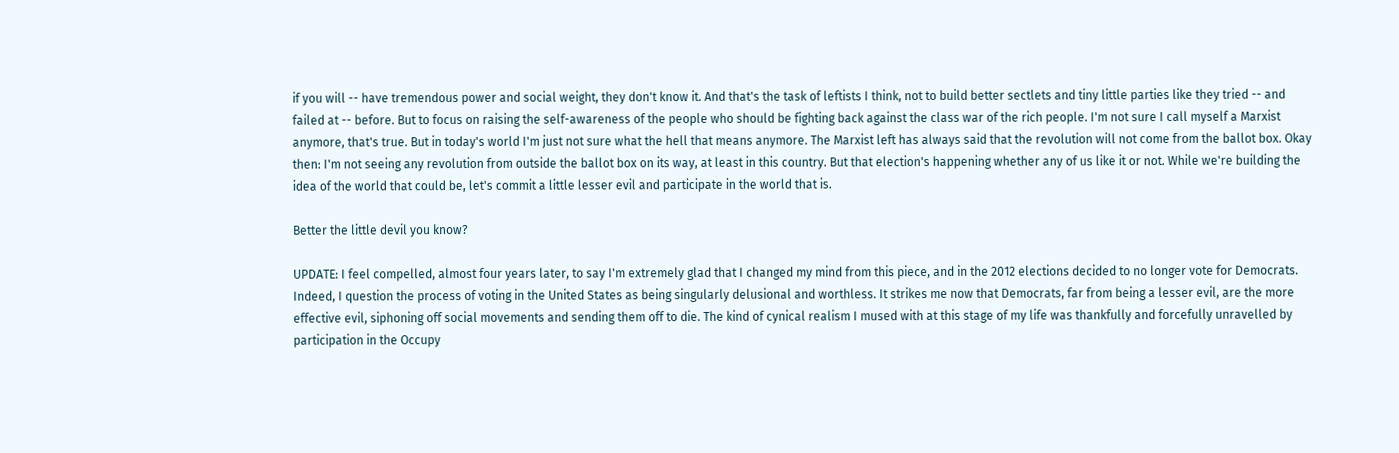if you will -- have tremendous power and social weight, they don't know it. And that's the task of leftists I think, not to build better sectlets and tiny little parties like they tried -- and failed at -- before. But to focus on raising the self-awareness of the people who should be fighting back against the class war of the rich people. I'm not sure I call myself a Marxist anymore, that's true. But in today's world I'm just not sure what the hell that means anymore. The Marxist left has always said that the revolution will not come from the ballot box. Okay then: I'm not seeing any revolution from outside the ballot box on its way, at least in this country. But that election's happening whether any of us like it or not. While we're building the idea of the world that could be, let's commit a little lesser evil and participate in the world that is.

Better the little devil you know?

UPDATE: I feel compelled, almost four years later, to say I'm extremely glad that I changed my mind from this piece, and in the 2012 elections decided to no longer vote for Democrats. Indeed, I question the process of voting in the United States as being singularly delusional and worthless. It strikes me now that Democrats, far from being a lesser evil, are the more effective evil, siphoning off social movements and sending them off to die. The kind of cynical realism I mused with at this stage of my life was thankfully and forcefully unravelled by participation in the Occupy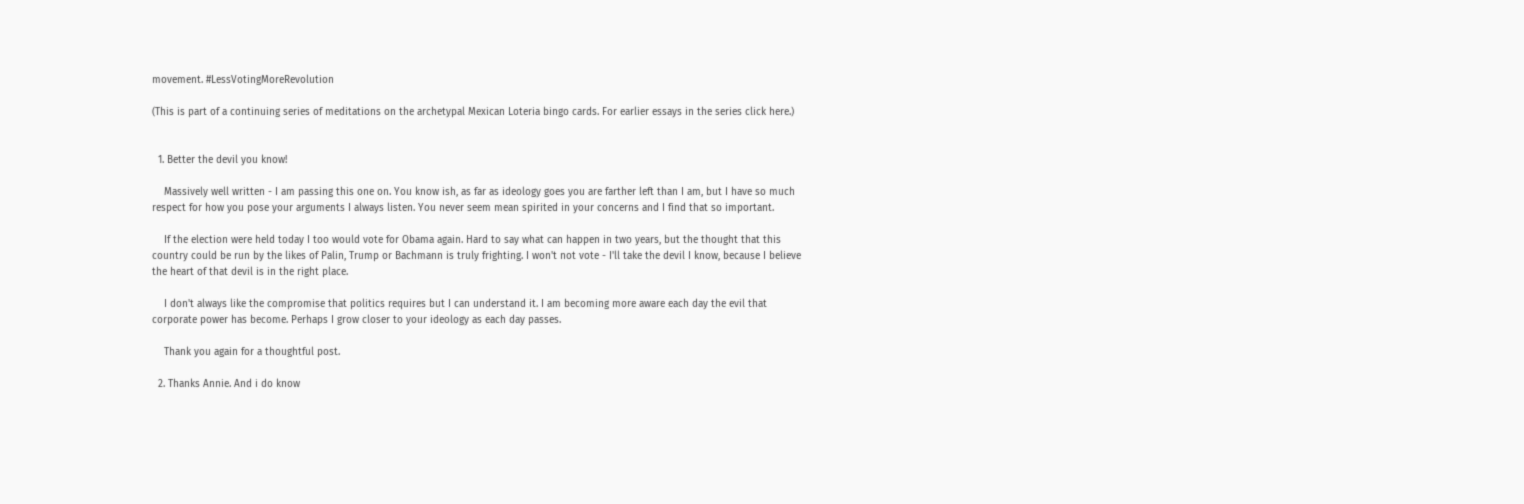movement. #LessVotingMoreRevolution

(This is part of a continuing series of meditations on the archetypal Mexican Loteria bingo cards. For earlier essays in the series click here.)


  1. Better the devil you know!

    Massively well written - I am passing this one on. You know ish, as far as ideology goes you are farther left than I am, but I have so much respect for how you pose your arguments I always listen. You never seem mean spirited in your concerns and I find that so important.

    If the election were held today I too would vote for Obama again. Hard to say what can happen in two years, but the thought that this country could be run by the likes of Palin, Trump or Bachmann is truly frighting. I won't not vote - I'll take the devil I know, because I believe the heart of that devil is in the right place.

    I don't always like the compromise that politics requires but I can understand it. I am becoming more aware each day the evil that corporate power has become. Perhaps I grow closer to your ideology as each day passes.

    Thank you again for a thoughtful post.

  2. Thanks Annie. And i do know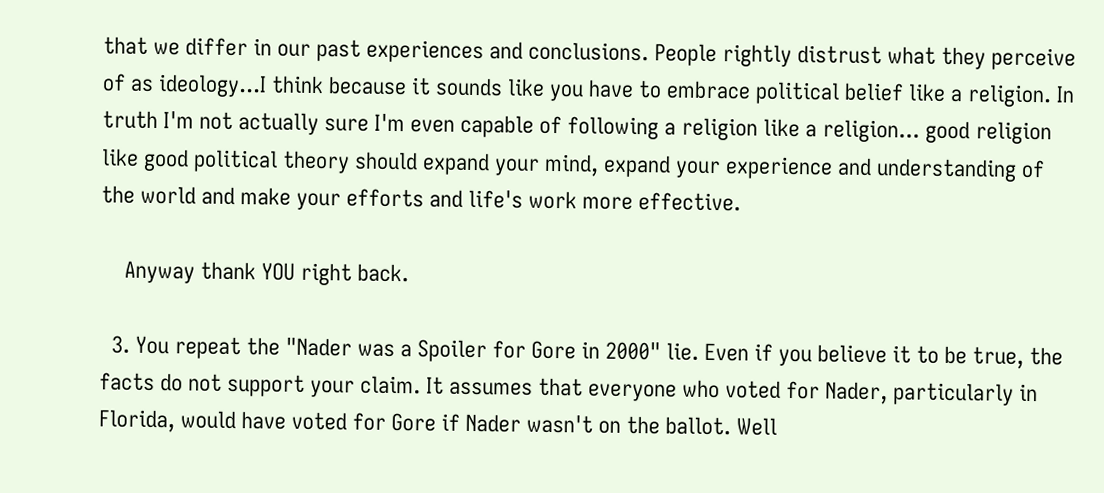that we differ in our past experiences and conclusions. People rightly distrust what they perceive of as ideology...I think because it sounds like you have to embrace political belief like a religion. In truth I'm not actually sure I'm even capable of following a religion like a religion... good religion like good political theory should expand your mind, expand your experience and understanding of the world and make your efforts and life's work more effective.

    Anyway thank YOU right back.

  3. You repeat the "Nader was a Spoiler for Gore in 2000" lie. Even if you believe it to be true, the facts do not support your claim. It assumes that everyone who voted for Nader, particularly in Florida, would have voted for Gore if Nader wasn't on the ballot. Well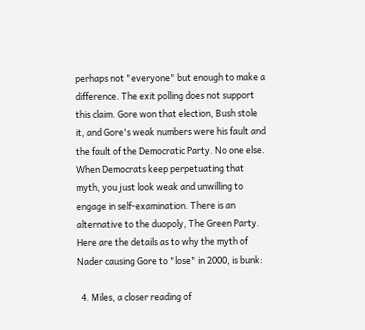perhaps not "everyone" but enough to make a difference. The exit polling does not support this claim. Gore won that election, Bush stole it, and Gore's weak numbers were his fault and the fault of the Democratic Party. No one else. When Democrats keep perpetuating that myth, you just look weak and unwilling to engage in self-examination. There is an alternative to the duopoly, The Green Party. Here are the details as to why the myth of Nader causing Gore to "lose" in 2000, is bunk:

  4. Miles, a closer reading of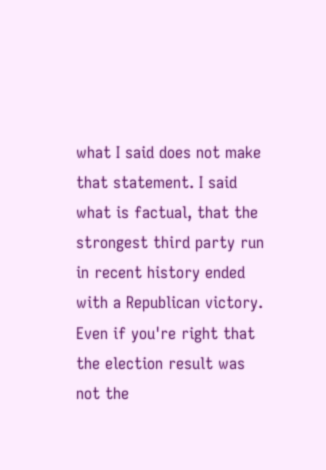what I said does not make that statement. I said what is factual, that the strongest third party run in recent history ended with a Republican victory. Even if you're right that the election result was not the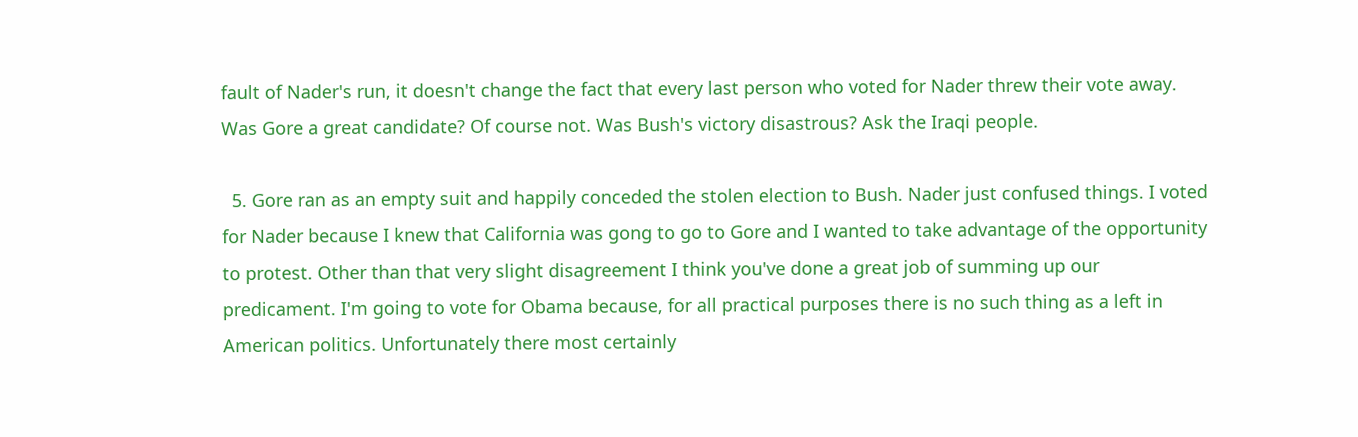fault of Nader's run, it doesn't change the fact that every last person who voted for Nader threw their vote away. Was Gore a great candidate? Of course not. Was Bush's victory disastrous? Ask the Iraqi people.

  5. Gore ran as an empty suit and happily conceded the stolen election to Bush. Nader just confused things. I voted for Nader because I knew that California was gong to go to Gore and I wanted to take advantage of the opportunity to protest. Other than that very slight disagreement I think you've done a great job of summing up our predicament. I'm going to vote for Obama because, for all practical purposes there is no such thing as a left in American politics. Unfortunately there most certainly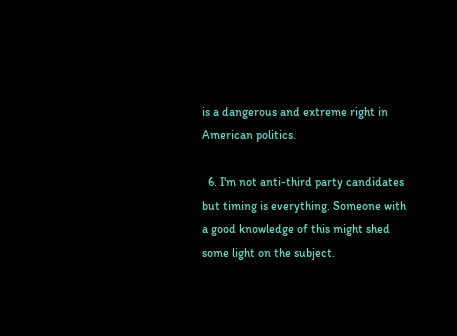is a dangerous and extreme right in American politics.

  6. I'm not anti-third party candidates but timing is everything. Someone with a good knowledge of this might shed some light on the subject.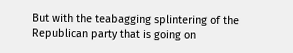But with the teabagging splintering of the Republican party that is going on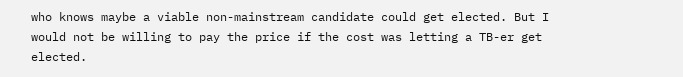who knows maybe a viable non-mainstream candidate could get elected. But I would not be willing to pay the price if the cost was letting a TB-er get elected.